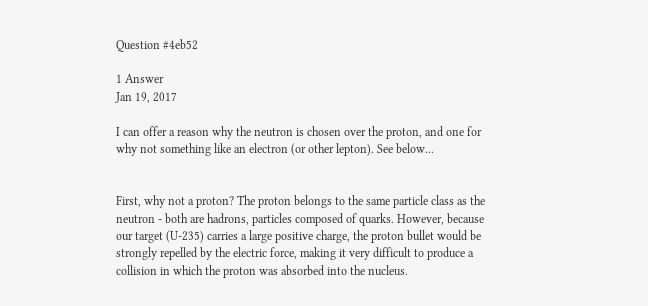Question #4eb52

1 Answer
Jan 19, 2017

I can offer a reason why the neutron is chosen over the proton, and one for why not something like an electron (or other lepton). See below...


First, why not a proton? The proton belongs to the same particle class as the neutron - both are hadrons, particles composed of quarks. However, because our target (U-235) carries a large positive charge, the proton bullet would be strongly repelled by the electric force, making it very difficult to produce a collision in which the proton was absorbed into the nucleus.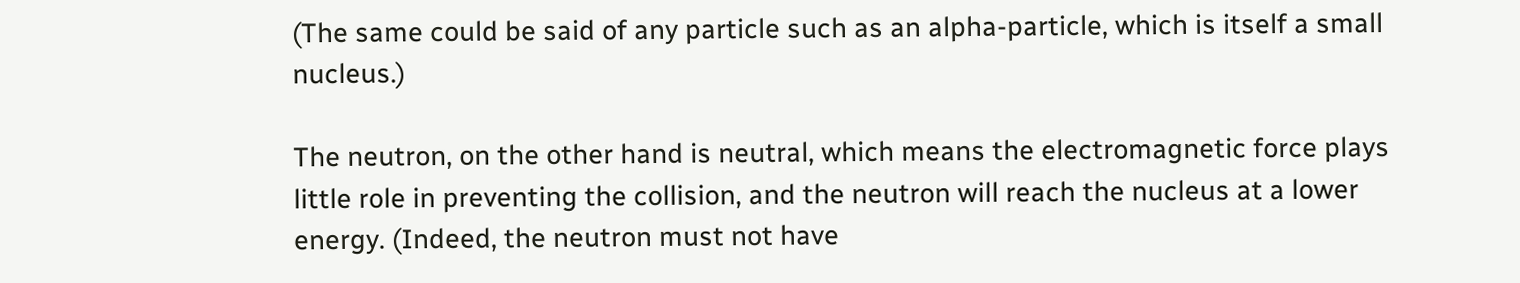(The same could be said of any particle such as an alpha-particle, which is itself a small nucleus.)

The neutron, on the other hand is neutral, which means the electromagnetic force plays little role in preventing the collision, and the neutron will reach the nucleus at a lower energy. (Indeed, the neutron must not have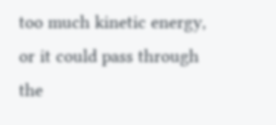too much kinetic energy, or it could pass through the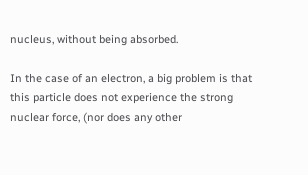nucleus, without being absorbed.

In the case of an electron, a big problem is that this particle does not experience the strong nuclear force, (nor does any other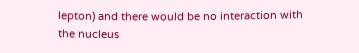lepton) and there would be no interaction with the nucleus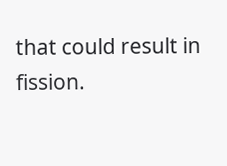that could result in fission.